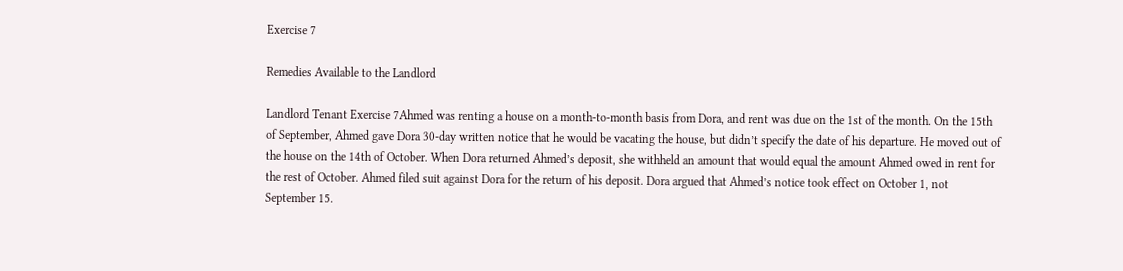Exercise 7

Remedies Available to the Landlord

Landlord Tenant Exercise 7Ahmed was renting a house on a month-to-month basis from Dora, and rent was due on the 1st of the month. On the 15th of September, Ahmed gave Dora 30-day written notice that he would be vacating the house, but didn’t specify the date of his departure. He moved out of the house on the 14th of October. When Dora returned Ahmed’s deposit, she withheld an amount that would equal the amount Ahmed owed in rent for the rest of October. Ahmed filed suit against Dora for the return of his deposit. Dora argued that Ahmed’s notice took effect on October 1, not September 15.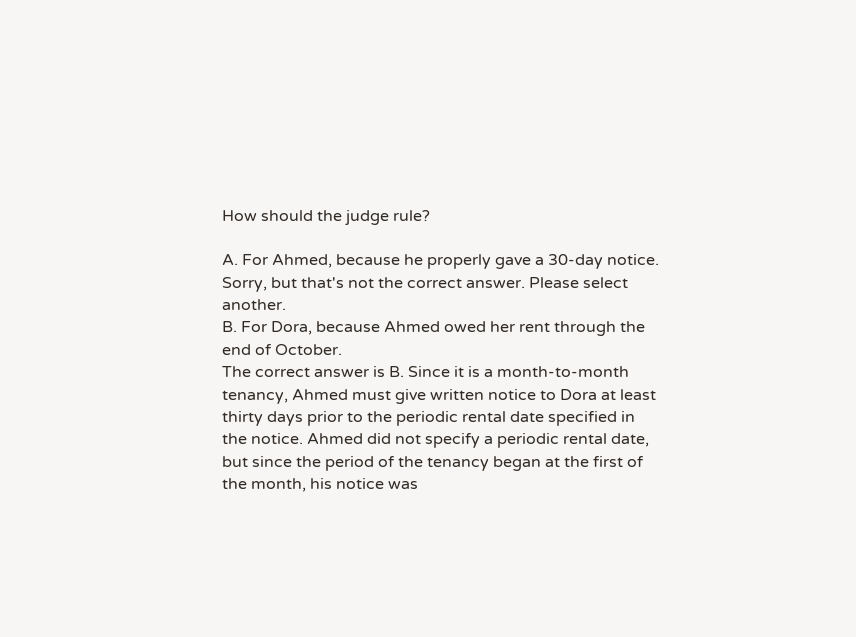How should the judge rule?

A. For Ahmed, because he properly gave a 30-day notice.
Sorry, but that's not the correct answer. Please select another.
B. For Dora, because Ahmed owed her rent through the end of October.
The correct answer is B. Since it is a month-to-month tenancy, Ahmed must give written notice to Dora at least thirty days prior to the periodic rental date specified in the notice. Ahmed did not specify a periodic rental date, but since the period of the tenancy began at the first of the month, his notice was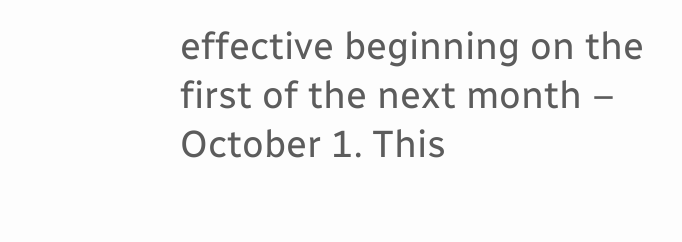effective beginning on the first of the next month – October 1. This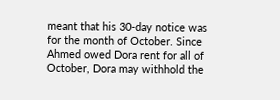meant that his 30-day notice was for the month of October. Since Ahmed owed Dora rent for all of October, Dora may withhold the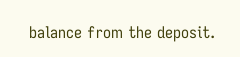balance from the deposit.